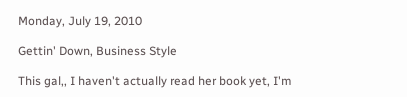Monday, July 19, 2010

Gettin' Down, Business Style

This gal,, I haven't actually read her book yet, I'm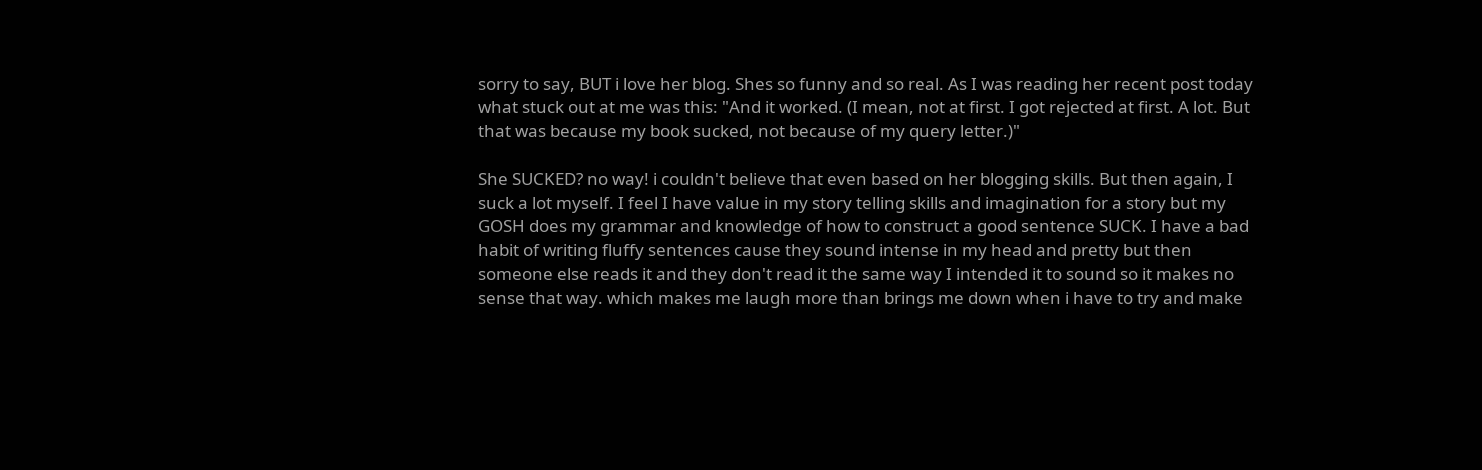sorry to say, BUT i love her blog. Shes so funny and so real. As I was reading her recent post today what stuck out at me was this: "And it worked. (I mean, not at first. I got rejected at first. A lot. But that was because my book sucked, not because of my query letter.)"

She SUCKED? no way! i couldn't believe that even based on her blogging skills. But then again, I suck a lot myself. I feel I have value in my story telling skills and imagination for a story but my GOSH does my grammar and knowledge of how to construct a good sentence SUCK. I have a bad habit of writing fluffy sentences cause they sound intense in my head and pretty but then someone else reads it and they don't read it the same way I intended it to sound so it makes no sense that way. which makes me laugh more than brings me down when i have to try and make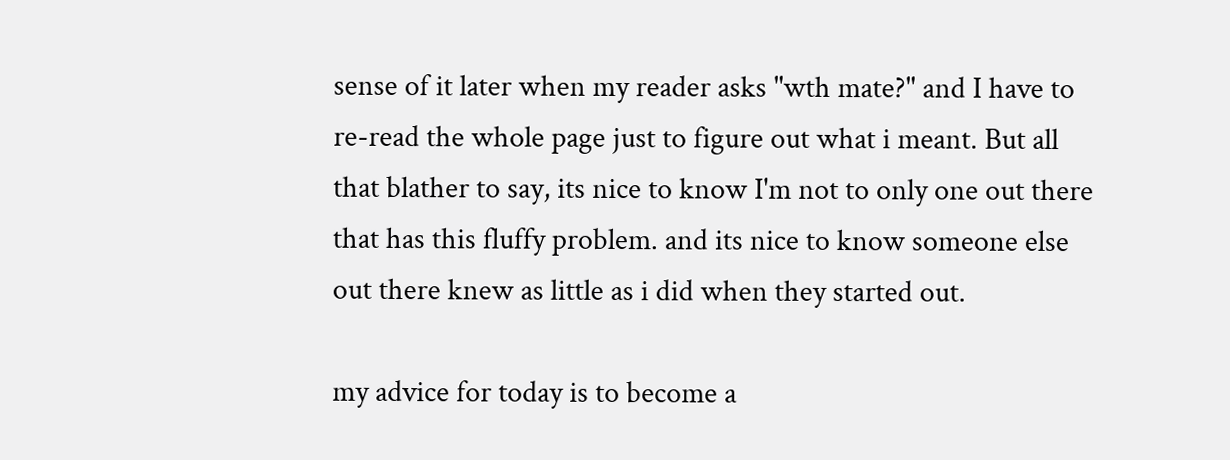sense of it later when my reader asks "wth mate?" and I have to re-read the whole page just to figure out what i meant. But all that blather to say, its nice to know I'm not to only one out there that has this fluffy problem. and its nice to know someone else out there knew as little as i did when they started out.

my advice for today is to become a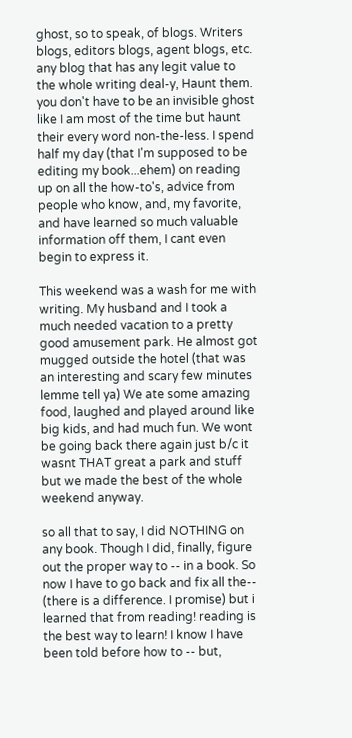ghost, so to speak, of blogs. Writers blogs, editors blogs, agent blogs, etc. any blog that has any legit value to the whole writing deal-y, Haunt them. you don't have to be an invisible ghost like I am most of the time but haunt their every word non-the-less. I spend half my day (that I'm supposed to be editing my book...ehem) on reading up on all the how-to's, advice from people who know, and, my favorite, and have learned so much valuable information off them, I cant even begin to express it.

This weekend was a wash for me with writing. My husband and I took a much needed vacation to a pretty good amusement park. He almost got mugged outside the hotel (that was an interesting and scary few minutes lemme tell ya) We ate some amazing food, laughed and played around like big kids, and had much fun. We wont be going back there again just b/c it wasnt THAT great a park and stuff but we made the best of the whole weekend anyway.

so all that to say, I did NOTHING on any book. Though I did, finally, figure out the proper way to -- in a book. So now I have to go back and fix all the-- (there is a difference. I promise) but i learned that from reading! reading is the best way to learn! I know I have been told before how to -- but,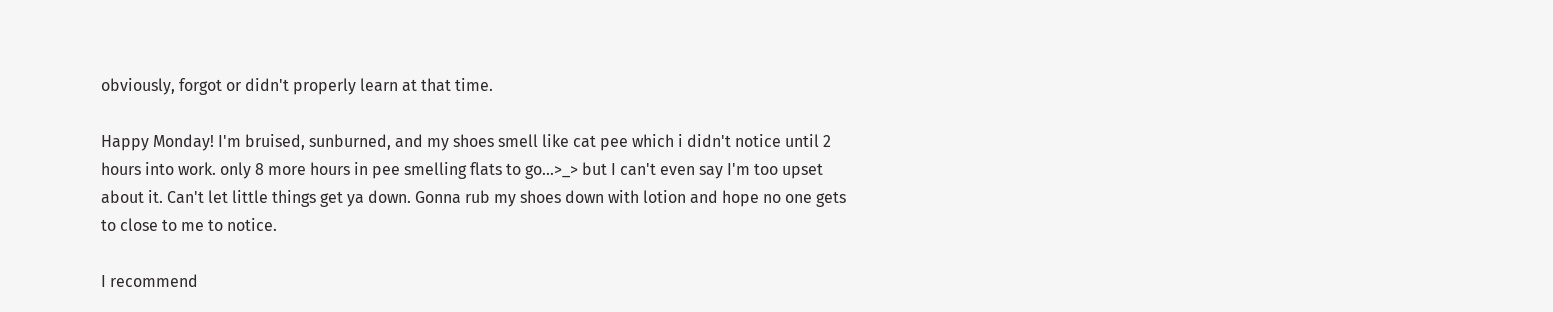obviously, forgot or didn't properly learn at that time.

Happy Monday! I'm bruised, sunburned, and my shoes smell like cat pee which i didn't notice until 2 hours into work. only 8 more hours in pee smelling flats to go...>_> but I can't even say I'm too upset about it. Can't let little things get ya down. Gonna rub my shoes down with lotion and hope no one gets to close to me to notice.

I recommend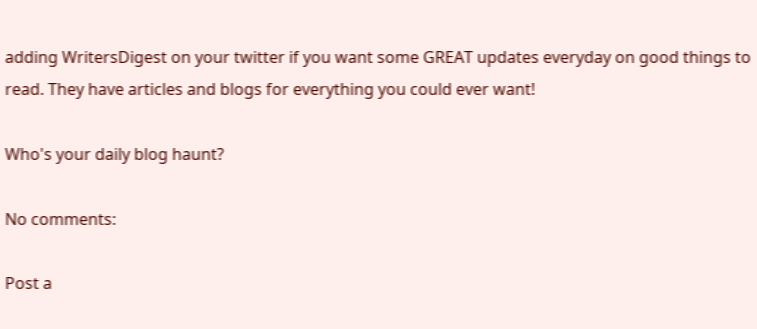adding WritersDigest on your twitter if you want some GREAT updates everyday on good things to read. They have articles and blogs for everything you could ever want!

Who's your daily blog haunt?

No comments:

Post a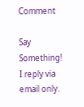Comment

Say Something! I reply via email only.